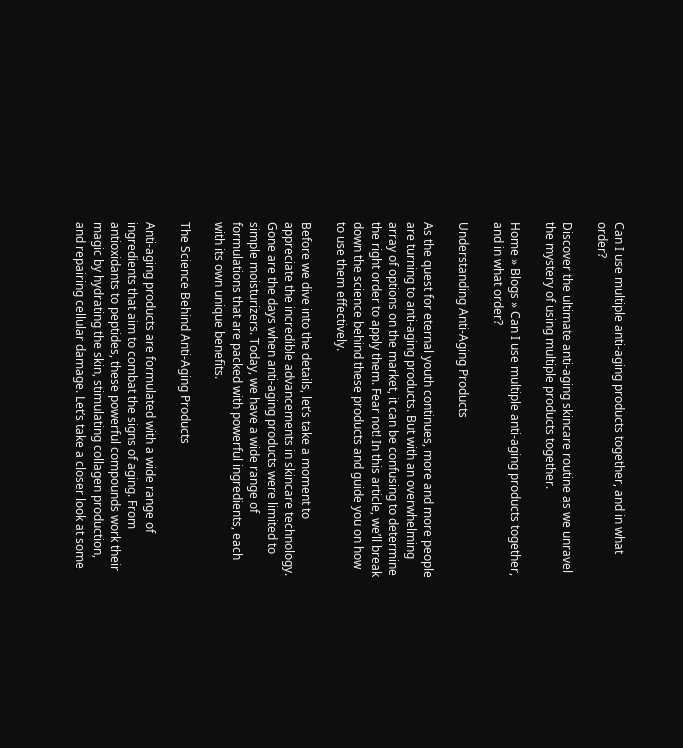Can I use multiple anti-aging products together, and in what order?

Discover the ultimate anti-aging skincare routine as we unravel the mystery of using multiple products together.

Home » Blogs » Can I use multiple anti-aging products together, and in what order?

Understanding Anti-Aging Products

As the quest for eternal youth continues, more and more people are turning to anti-aging products. But with an overwhelming array of options on the market, it can be confusing to determine the right order to apply them. Fear not! In this article, we’ll break down the science behind these products and guide you on how to use them effectively.

Before we dive into the details, let’s take a moment to appreciate the incredible advancements in skincare technology. Gone are the days when anti-aging products were limited to simple moisturizers. Today, we have a wide range of formulations that are packed with powerful ingredients, each with its own unique benefits.

The Science Behind Anti-Aging Products

Anti-aging products are formulated with a wide range of ingredients that aim to combat the signs of aging. From antioxidants to peptides, these powerful compounds work their magic by hydrating the skin, stimulating collagen production, and repairing cellular damage. Let’s take a closer look at some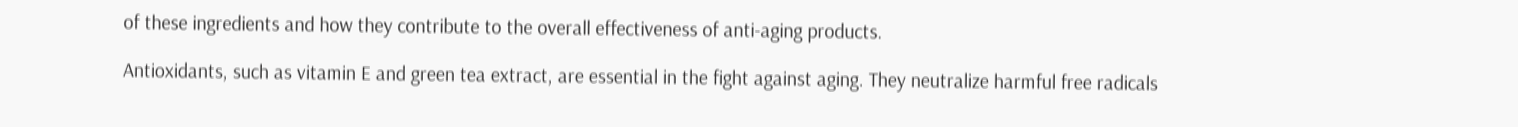of these ingredients and how they contribute to the overall effectiveness of anti-aging products.

Antioxidants, such as vitamin E and green tea extract, are essential in the fight against aging. They neutralize harmful free radicals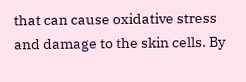that can cause oxidative stress and damage to the skin cells. By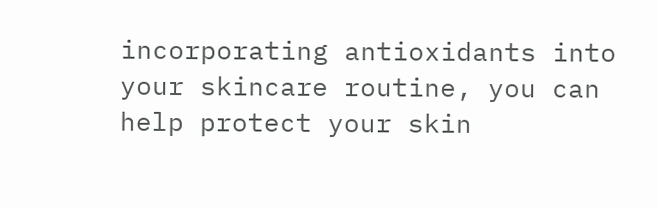incorporating antioxidants into your skincare routine, you can help protect your skin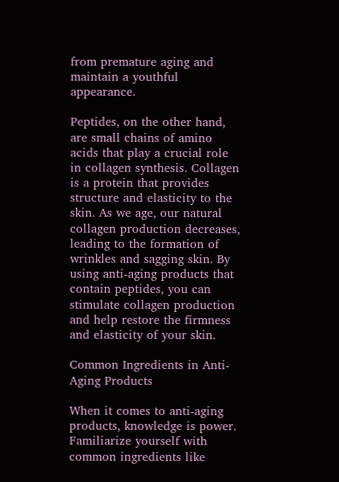from premature aging and maintain a youthful appearance.

Peptides, on the other hand, are small chains of amino acids that play a crucial role in collagen synthesis. Collagen is a protein that provides structure and elasticity to the skin. As we age, our natural collagen production decreases, leading to the formation of wrinkles and sagging skin. By using anti-aging products that contain peptides, you can stimulate collagen production and help restore the firmness and elasticity of your skin.

Common Ingredients in Anti-Aging Products

When it comes to anti-aging products, knowledge is power. Familiarize yourself with common ingredients like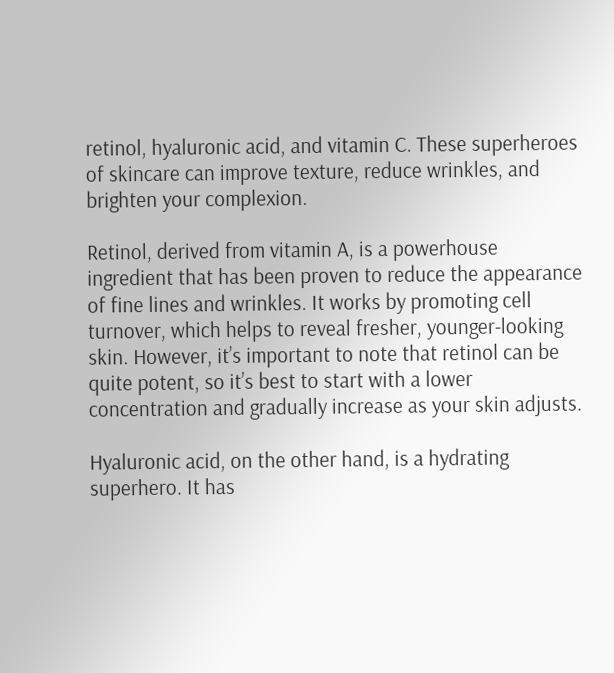retinol, hyaluronic acid, and vitamin C. These superheroes of skincare can improve texture, reduce wrinkles, and brighten your complexion.

Retinol, derived from vitamin A, is a powerhouse ingredient that has been proven to reduce the appearance of fine lines and wrinkles. It works by promoting cell turnover, which helps to reveal fresher, younger-looking skin. However, it’s important to note that retinol can be quite potent, so it’s best to start with a lower concentration and gradually increase as your skin adjusts.

Hyaluronic acid, on the other hand, is a hydrating superhero. It has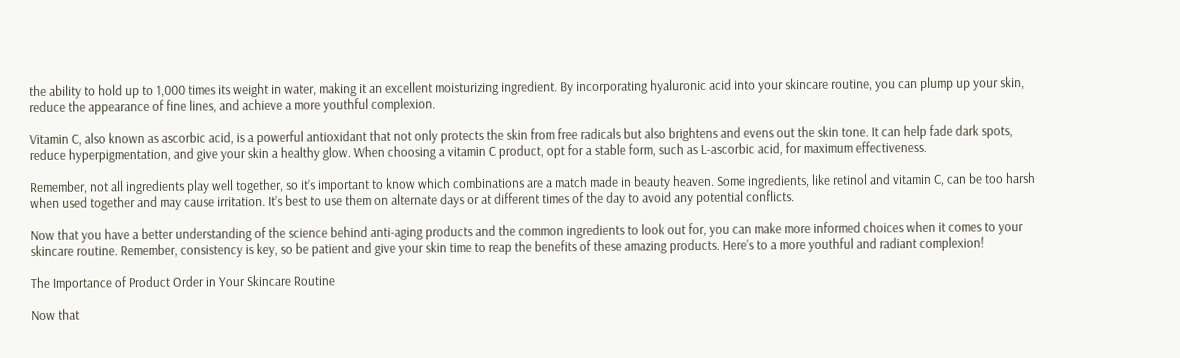the ability to hold up to 1,000 times its weight in water, making it an excellent moisturizing ingredient. By incorporating hyaluronic acid into your skincare routine, you can plump up your skin, reduce the appearance of fine lines, and achieve a more youthful complexion.

Vitamin C, also known as ascorbic acid, is a powerful antioxidant that not only protects the skin from free radicals but also brightens and evens out the skin tone. It can help fade dark spots, reduce hyperpigmentation, and give your skin a healthy glow. When choosing a vitamin C product, opt for a stable form, such as L-ascorbic acid, for maximum effectiveness.

Remember, not all ingredients play well together, so it’s important to know which combinations are a match made in beauty heaven. Some ingredients, like retinol and vitamin C, can be too harsh when used together and may cause irritation. It’s best to use them on alternate days or at different times of the day to avoid any potential conflicts.

Now that you have a better understanding of the science behind anti-aging products and the common ingredients to look out for, you can make more informed choices when it comes to your skincare routine. Remember, consistency is key, so be patient and give your skin time to reap the benefits of these amazing products. Here’s to a more youthful and radiant complexion!

The Importance of Product Order in Your Skincare Routine

Now that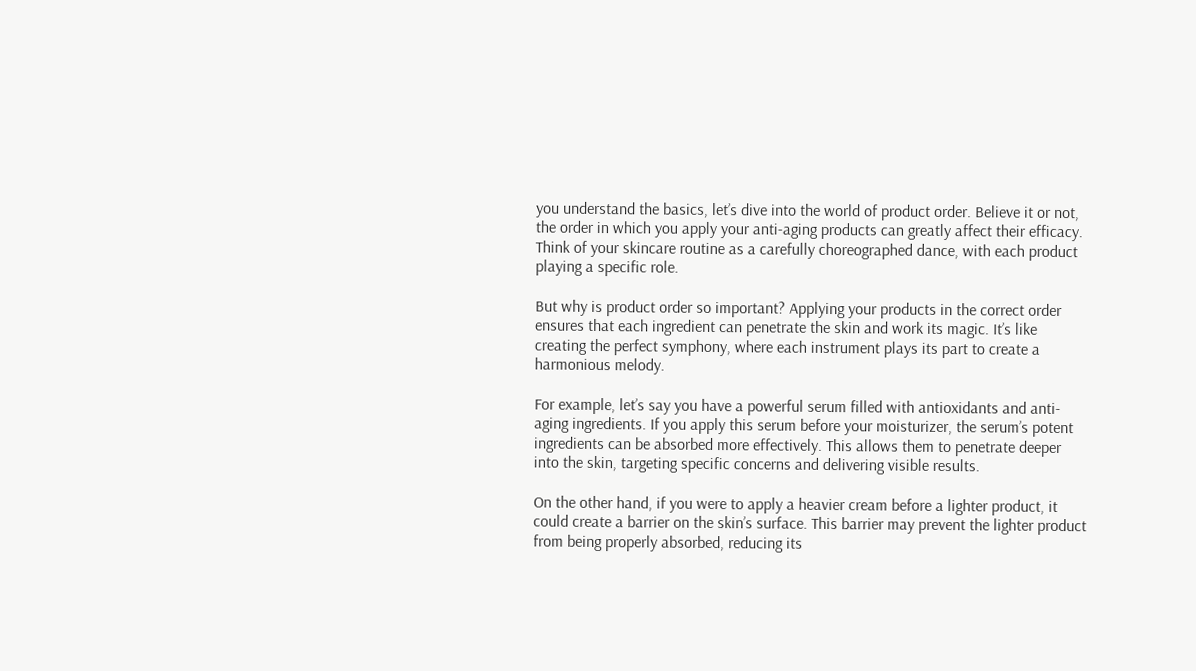you understand the basics, let’s dive into the world of product order. Believe it or not, the order in which you apply your anti-aging products can greatly affect their efficacy. Think of your skincare routine as a carefully choreographed dance, with each product playing a specific role.

But why is product order so important? Applying your products in the correct order ensures that each ingredient can penetrate the skin and work its magic. It’s like creating the perfect symphony, where each instrument plays its part to create a harmonious melody.

For example, let’s say you have a powerful serum filled with antioxidants and anti-aging ingredients. If you apply this serum before your moisturizer, the serum’s potent ingredients can be absorbed more effectively. This allows them to penetrate deeper into the skin, targeting specific concerns and delivering visible results.

On the other hand, if you were to apply a heavier cream before a lighter product, it could create a barrier on the skin’s surface. This barrier may prevent the lighter product from being properly absorbed, reducing its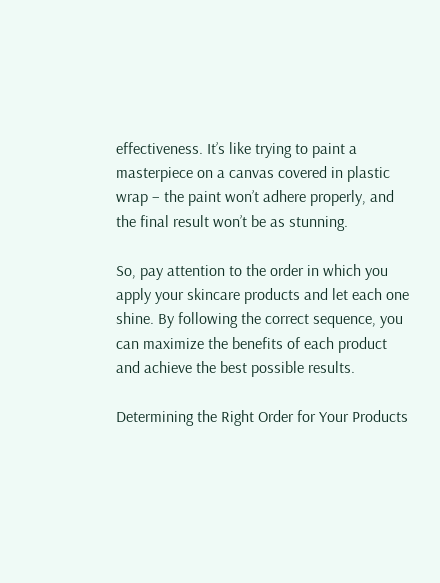effectiveness. It’s like trying to paint a masterpiece on a canvas covered in plastic wrap – the paint won’t adhere properly, and the final result won’t be as stunning.

So, pay attention to the order in which you apply your skincare products and let each one shine. By following the correct sequence, you can maximize the benefits of each product and achieve the best possible results.

Determining the Right Order for Your Products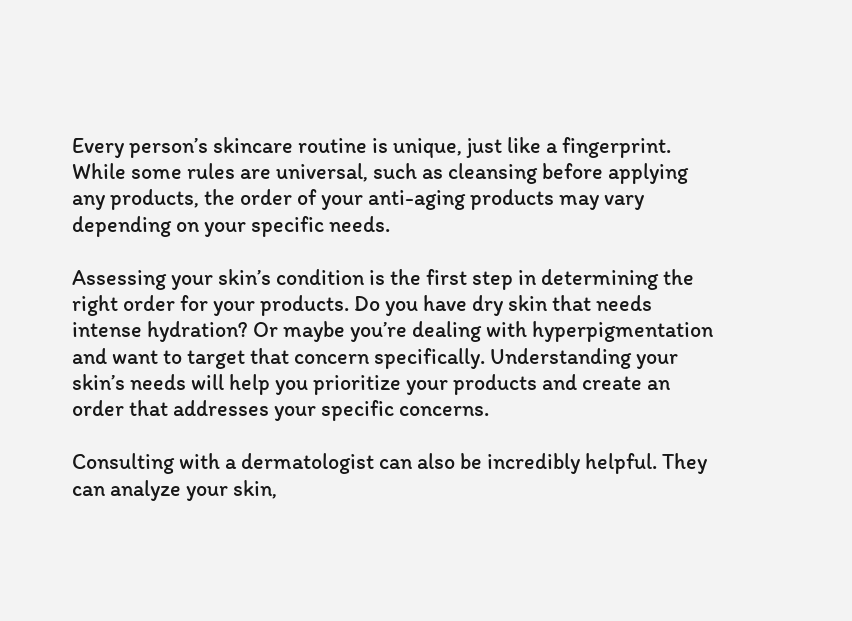Every person’s skincare routine is unique, just like a fingerprint. While some rules are universal, such as cleansing before applying any products, the order of your anti-aging products may vary depending on your specific needs.

Assessing your skin’s condition is the first step in determining the right order for your products. Do you have dry skin that needs intense hydration? Or maybe you’re dealing with hyperpigmentation and want to target that concern specifically. Understanding your skin’s needs will help you prioritize your products and create an order that addresses your specific concerns.

Consulting with a dermatologist can also be incredibly helpful. They can analyze your skin,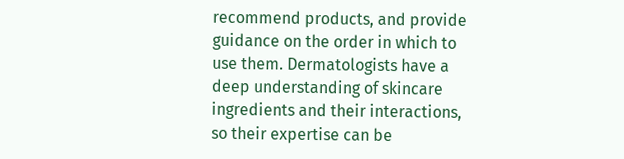recommend products, and provide guidance on the order in which to use them. Dermatologists have a deep understanding of skincare ingredients and their interactions, so their expertise can be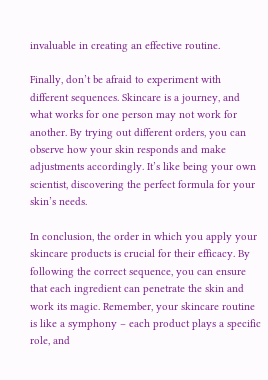invaluable in creating an effective routine.

Finally, don’t be afraid to experiment with different sequences. Skincare is a journey, and what works for one person may not work for another. By trying out different orders, you can observe how your skin responds and make adjustments accordingly. It’s like being your own scientist, discovering the perfect formula for your skin’s needs.

In conclusion, the order in which you apply your skincare products is crucial for their efficacy. By following the correct sequence, you can ensure that each ingredient can penetrate the skin and work its magic. Remember, your skincare routine is like a symphony – each product plays a specific role, and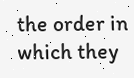the order in which they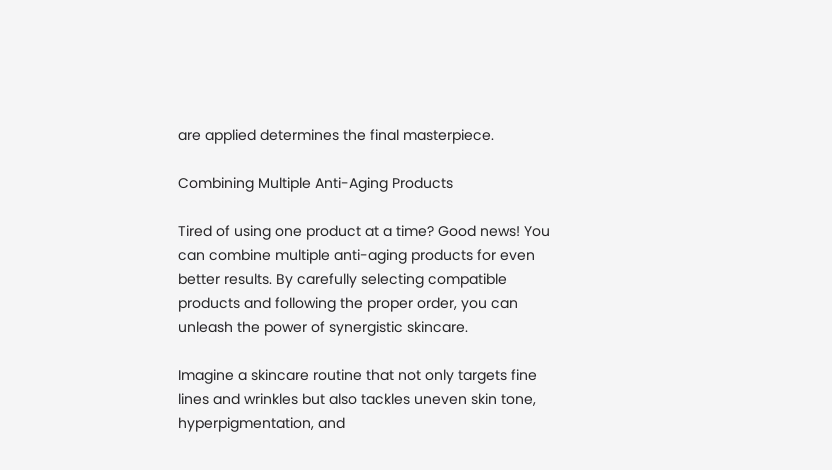are applied determines the final masterpiece.

Combining Multiple Anti-Aging Products

Tired of using one product at a time? Good news! You can combine multiple anti-aging products for even better results. By carefully selecting compatible products and following the proper order, you can unleash the power of synergistic skincare.

Imagine a skincare routine that not only targets fine lines and wrinkles but also tackles uneven skin tone, hyperpigmentation, and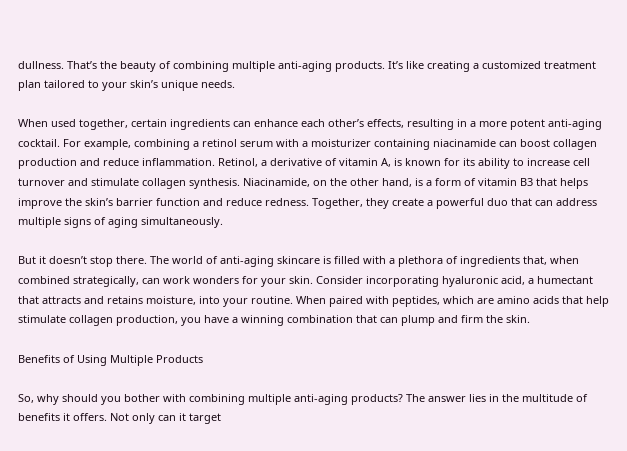dullness. That’s the beauty of combining multiple anti-aging products. It’s like creating a customized treatment plan tailored to your skin’s unique needs.

When used together, certain ingredients can enhance each other’s effects, resulting in a more potent anti-aging cocktail. For example, combining a retinol serum with a moisturizer containing niacinamide can boost collagen production and reduce inflammation. Retinol, a derivative of vitamin A, is known for its ability to increase cell turnover and stimulate collagen synthesis. Niacinamide, on the other hand, is a form of vitamin B3 that helps improve the skin’s barrier function and reduce redness. Together, they create a powerful duo that can address multiple signs of aging simultaneously.

But it doesn’t stop there. The world of anti-aging skincare is filled with a plethora of ingredients that, when combined strategically, can work wonders for your skin. Consider incorporating hyaluronic acid, a humectant that attracts and retains moisture, into your routine. When paired with peptides, which are amino acids that help stimulate collagen production, you have a winning combination that can plump and firm the skin.

Benefits of Using Multiple Products

So, why should you bother with combining multiple anti-aging products? The answer lies in the multitude of benefits it offers. Not only can it target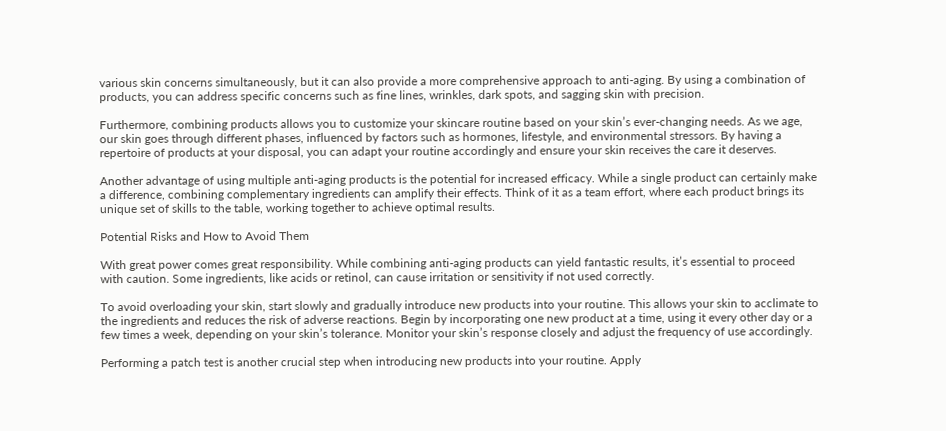various skin concerns simultaneously, but it can also provide a more comprehensive approach to anti-aging. By using a combination of products, you can address specific concerns such as fine lines, wrinkles, dark spots, and sagging skin with precision.

Furthermore, combining products allows you to customize your skincare routine based on your skin’s ever-changing needs. As we age, our skin goes through different phases, influenced by factors such as hormones, lifestyle, and environmental stressors. By having a repertoire of products at your disposal, you can adapt your routine accordingly and ensure your skin receives the care it deserves.

Another advantage of using multiple anti-aging products is the potential for increased efficacy. While a single product can certainly make a difference, combining complementary ingredients can amplify their effects. Think of it as a team effort, where each product brings its unique set of skills to the table, working together to achieve optimal results.

Potential Risks and How to Avoid Them

With great power comes great responsibility. While combining anti-aging products can yield fantastic results, it’s essential to proceed with caution. Some ingredients, like acids or retinol, can cause irritation or sensitivity if not used correctly.

To avoid overloading your skin, start slowly and gradually introduce new products into your routine. This allows your skin to acclimate to the ingredients and reduces the risk of adverse reactions. Begin by incorporating one new product at a time, using it every other day or a few times a week, depending on your skin’s tolerance. Monitor your skin’s response closely and adjust the frequency of use accordingly.

Performing a patch test is another crucial step when introducing new products into your routine. Apply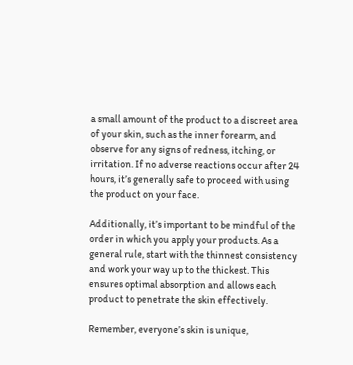a small amount of the product to a discreet area of your skin, such as the inner forearm, and observe for any signs of redness, itching, or irritation. If no adverse reactions occur after 24 hours, it’s generally safe to proceed with using the product on your face.

Additionally, it’s important to be mindful of the order in which you apply your products. As a general rule, start with the thinnest consistency and work your way up to the thickest. This ensures optimal absorption and allows each product to penetrate the skin effectively.

Remember, everyone’s skin is unique,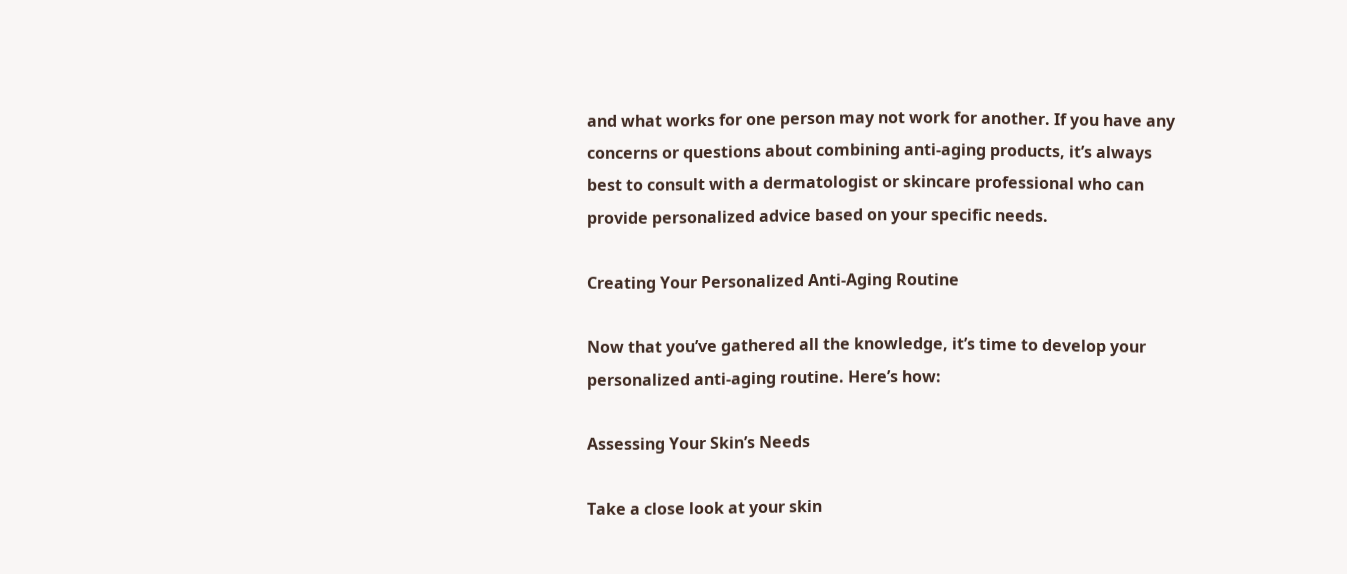and what works for one person may not work for another. If you have any concerns or questions about combining anti-aging products, it’s always best to consult with a dermatologist or skincare professional who can provide personalized advice based on your specific needs.

Creating Your Personalized Anti-Aging Routine

Now that you’ve gathered all the knowledge, it’s time to develop your personalized anti-aging routine. Here’s how:

Assessing Your Skin’s Needs

Take a close look at your skin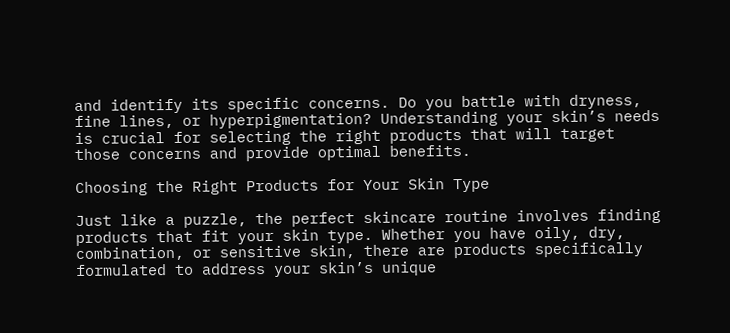and identify its specific concerns. Do you battle with dryness, fine lines, or hyperpigmentation? Understanding your skin’s needs is crucial for selecting the right products that will target those concerns and provide optimal benefits.

Choosing the Right Products for Your Skin Type

Just like a puzzle, the perfect skincare routine involves finding products that fit your skin type. Whether you have oily, dry, combination, or sensitive skin, there are products specifically formulated to address your skin’s unique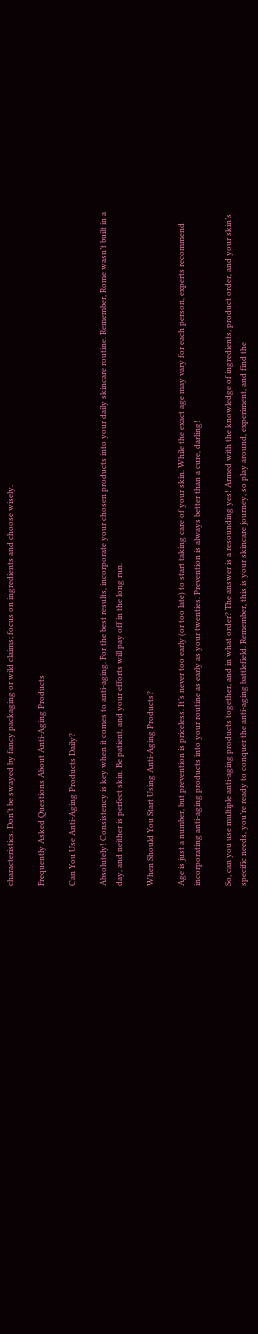characteristics. Don’t be swayed by fancy packaging or wild claims; focus on ingredients and choose wisely.

Frequently Asked Questions About Anti-Aging Products

Can You Use Anti-Aging Products Daily?

Absolutely! Consistency is key when it comes to anti-aging. For the best results, incorporate your chosen products into your daily skincare routine. Remember, Rome wasn’t built in a day, and neither is perfect skin. Be patient, and your efforts will pay off in the long run.

When Should You Start Using Anti-Aging Products?

Age is just a number, but prevention is priceless. It’s never too early (or too late) to start taking care of your skin. While the exact age may vary for each person, experts recommend incorporating anti-aging products into your routine as early as your twenties. Prevention is always better than a cure, darling!

So, can you use multiple anti-aging products together, and in what order? The answer is a resounding yes! Armed with the knowledge of ingredients, product order, and your skin’s specific needs, you’re ready to conquer the anti-aging battlefield. Remember, this is your skincare journey, so play around, experiment, and find the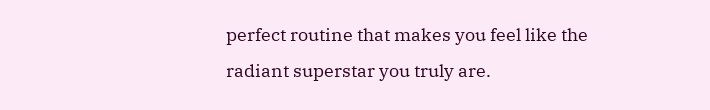perfect routine that makes you feel like the radiant superstar you truly are.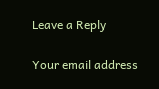Leave a Reply

Your email address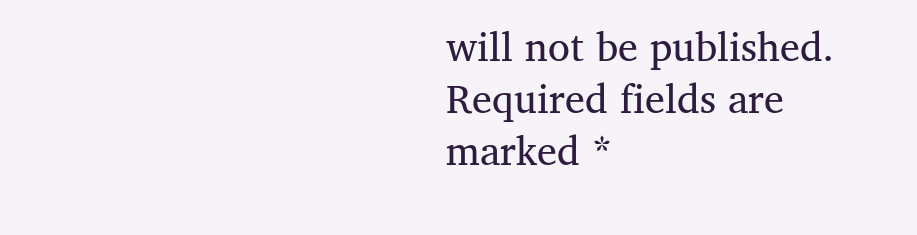will not be published. Required fields are marked *